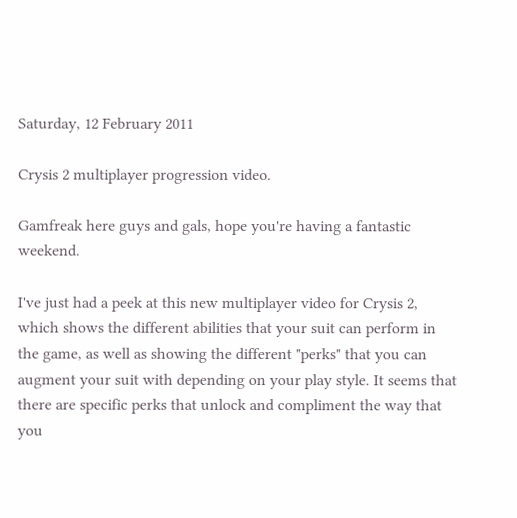Saturday, 12 February 2011

Crysis 2 multiplayer progression video.

Gamfreak here guys and gals, hope you're having a fantastic weekend.

I've just had a peek at this new multiplayer video for Crysis 2, which shows the different abilities that your suit can perform in the game, as well as showing the different "perks" that you can augment your suit with depending on your play style. It seems that there are specific perks that unlock and compliment the way that you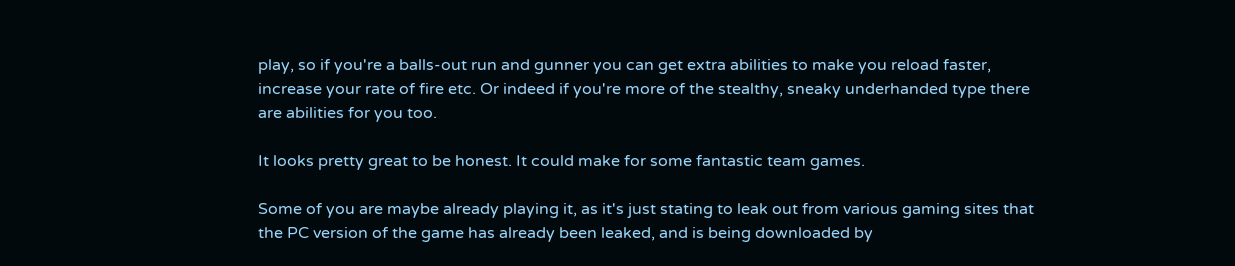play, so if you're a balls-out run and gunner you can get extra abilities to make you reload faster, increase your rate of fire etc. Or indeed if you're more of the stealthy, sneaky underhanded type there are abilities for you too.

It looks pretty great to be honest. It could make for some fantastic team games.

Some of you are maybe already playing it, as it's just stating to leak out from various gaming sites that the PC version of the game has already been leaked, and is being downloaded by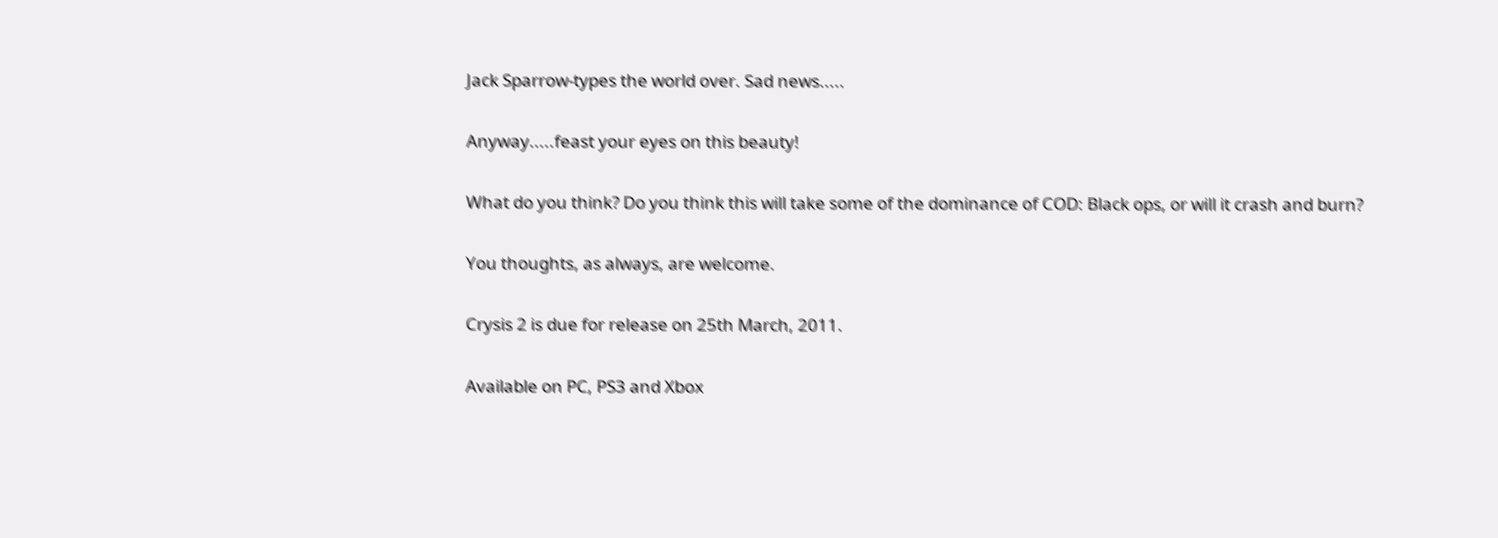Jack Sparrow-types the world over. Sad news.....

Anyway.....feast your eyes on this beauty!

What do you think? Do you think this will take some of the dominance of COD: Black ops, or will it crash and burn?

You thoughts, as always, are welcome.

Crysis 2 is due for release on 25th March, 2011.

Available on PC, PS3 and Xbox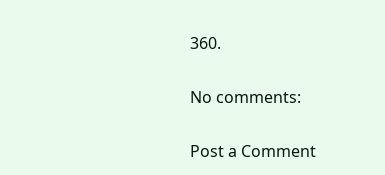360.

No comments:

Post a Comment